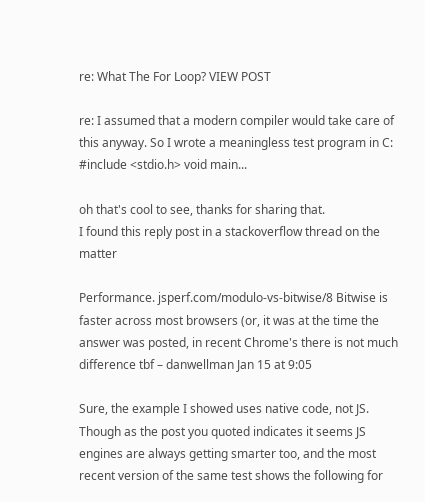re: What The For Loop? VIEW POST

re: I assumed that a modern compiler would take care of this anyway. So I wrote a meaningless test program in C: #include <stdio.h> void main...

oh that's cool to see, thanks for sharing that.
I found this reply post in a stackoverflow thread on the matter

Performance. jsperf.com/modulo-vs-bitwise/8 Bitwise is faster across most browsers (or, it was at the time the answer was posted, in recent Chrome's there is not much difference tbf – danwellman Jan 15 at 9:05

Sure, the example I showed uses native code, not JS. Though as the post you quoted indicates it seems JS engines are always getting smarter too, and the most recent version of the same test shows the following for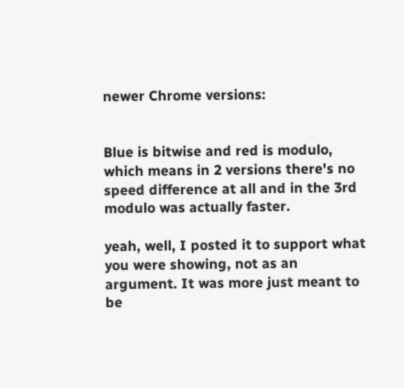newer Chrome versions:


Blue is bitwise and red is modulo, which means in 2 versions there's no speed difference at all and in the 3rd modulo was actually faster.

yeah, well, I posted it to support what you were showing, not as an argument. It was more just meant to be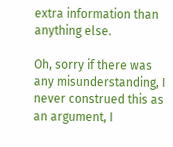extra information than anything else.

Oh, sorry if there was any misunderstanding, I never construed this as an argument, I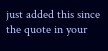just added this since the quote in your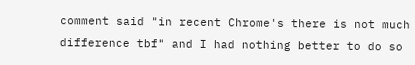comment said "in recent Chrome's there is not much difference tbf" and I had nothing better to do so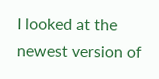I looked at the newest version of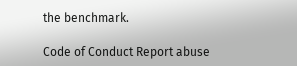the benchmark.

Code of Conduct Report abuse